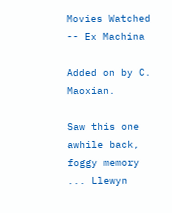Movies Watched -- Ex Machina

Added on by C. Maoxian.

Saw this one awhile back, foggy memory ... Llewyn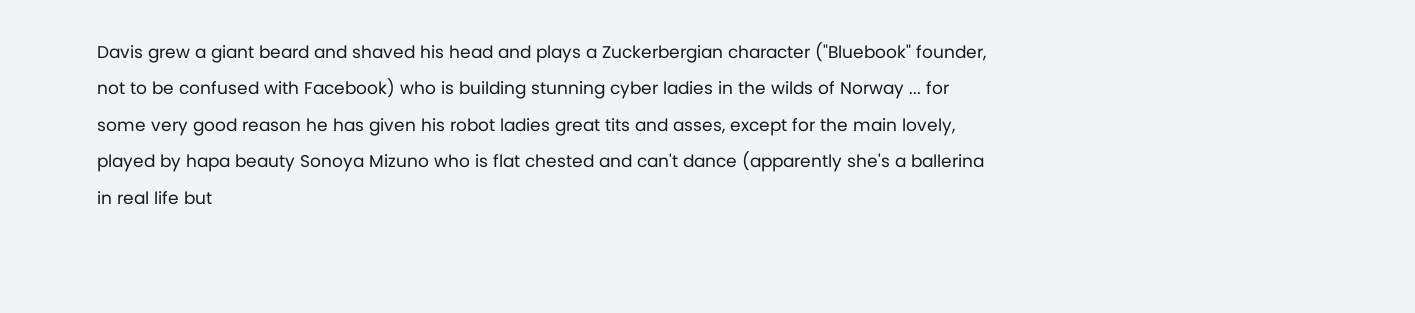Davis grew a giant beard and shaved his head and plays a Zuckerbergian character ("Bluebook" founder, not to be confused with Facebook) who is building stunning cyber ladies in the wilds of Norway ... for some very good reason he has given his robot ladies great tits and asses, except for the main lovely, played by hapa beauty Sonoya Mizuno who is flat chested and can't dance (apparently she's a ballerina in real life but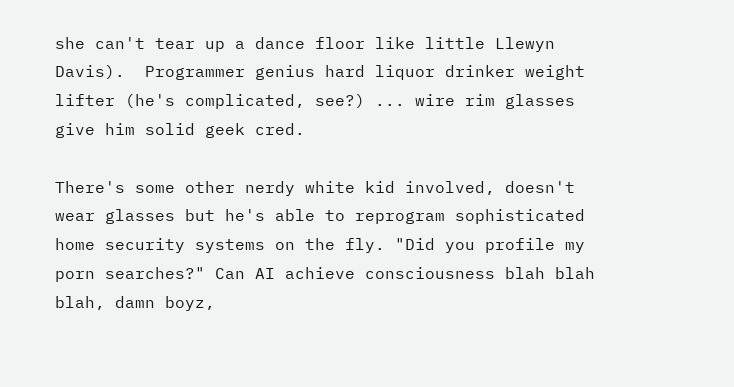she can't tear up a dance floor like little Llewyn Davis).  Programmer genius hard liquor drinker weight lifter (he's complicated, see?) ... wire rim glasses give him solid geek cred.

There's some other nerdy white kid involved, doesn't wear glasses but he's able to reprogram sophisticated home security systems on the fly. "Did you profile my porn searches?" Can AI achieve consciousness blah blah blah, damn boyz,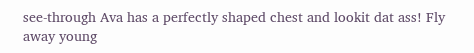see-through Ava has a perfectly shaped chest and lookit dat ass! Fly away young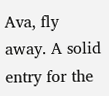Ava, fly away. A solid entry for the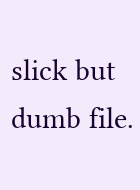slick but dumb file.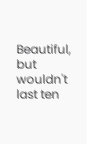Beautiful, but wouldn't last ten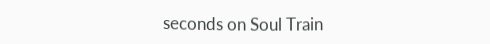seconds on Soul Train